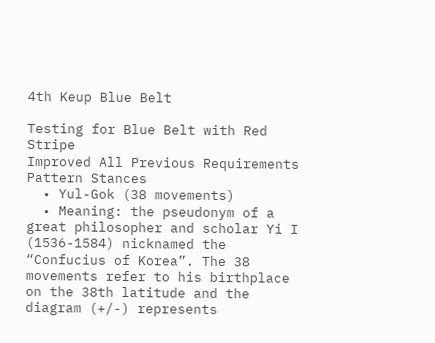4th Keup Blue Belt

Testing for Blue Belt with Red Stripe
Improved All Previous Requirements
Pattern Stances
  • Yul-Gok (38 movements)
  • Meaning: the pseudonym of a great philosopher and scholar Yi I (1536-1584) nicknamed the “Confucius of Korea”. The 38 movements refer to his birthplace on the 38th latitude and the diagram (+/-) represents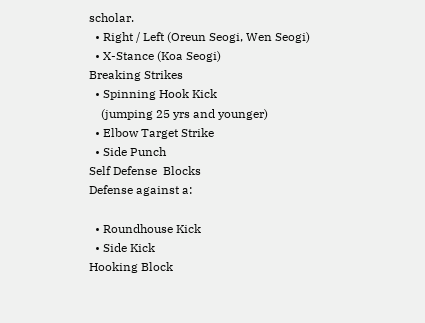scholar.
  • Right / Left (Oreun Seogi, Wen Seogi)
  • X-Stance (Koa Seogi)
Breaking Strikes
  • Spinning Hook Kick
    (jumping 25 yrs and younger)
  • Elbow Target Strike
  • Side Punch
Self Defense  Blocks
Defense against a:

  • Roundhouse Kick
  • Side Kick
Hooking Block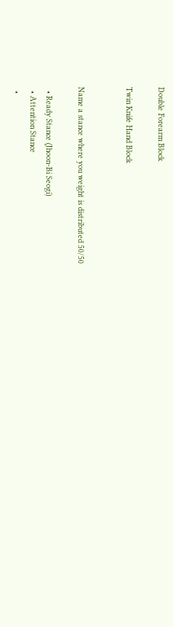Double Forearm Block

Twin Knife Hand Block


Name a stance where you weight is distributed 50/50

  • Ready Stance (Jhoon-Bi Seogi)
  • Attention Stance
  •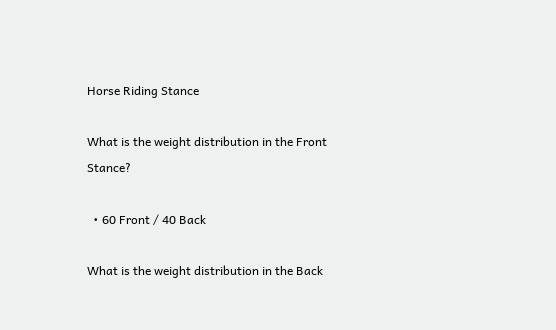Horse Riding Stance

What is the weight distribution in the Front Stance?

  • 60 Front / 40 Back

What is the weight distribution in the Back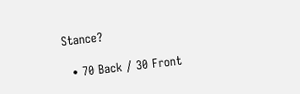Stance?

  • 70 Back / 30 Front